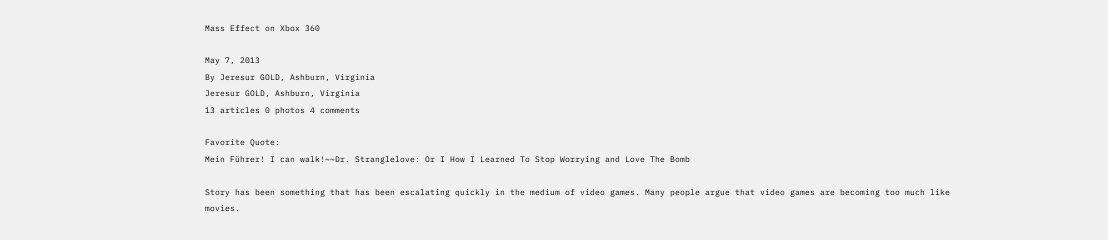Mass Effect on Xbox 360

May 7, 2013
By Jeresur GOLD, Ashburn, Virginia
Jeresur GOLD, Ashburn, Virginia
13 articles 0 photos 4 comments

Favorite Quote:
Mein Führer! I can walk!~~Dr. Stranglelove: Or I How I Learned To Stop Worrying and Love The Bomb

Story has been something that has been escalating quickly in the medium of video games. Many people argue that video games are becoming too much like movies.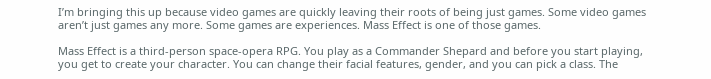I’m bringing this up because video games are quickly leaving their roots of being just games. Some video games aren’t just games any more. Some games are experiences. Mass Effect is one of those games.

Mass Effect is a third-person space-opera RPG. You play as a Commander Shepard and before you start playing, you get to create your character. You can change their facial features, gender, and you can pick a class. The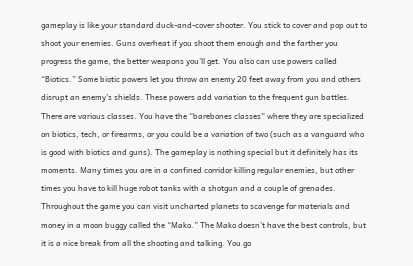gameplay is like your standard duck-and-cover shooter. You stick to cover and pop out to shoot your enemies. Guns overheat if you shoot them enough and the farther you progress the game, the better weapons you’ll get. You also can use powers called “Biotics.” Some biotic powers let you throw an enemy 20 feet away from you and others disrupt an enemy’s shields. These powers add variation to the frequent gun battles. There are various classes. You have the “barebones classes” where they are specialized on biotics, tech, or firearms, or you could be a variation of two (such as a vanguard who is good with biotics and guns). The gameplay is nothing special but it definitely has its moments. Many times you are in a confined corridor killing regular enemies, but other times you have to kill huge robot tanks with a shotgun and a couple of grenades. Throughout the game you can visit uncharted planets to scavenge for materials and money in a moon buggy called the “Mako.” The Mako doesn’t have the best controls, but it is a nice break from all the shooting and talking. You go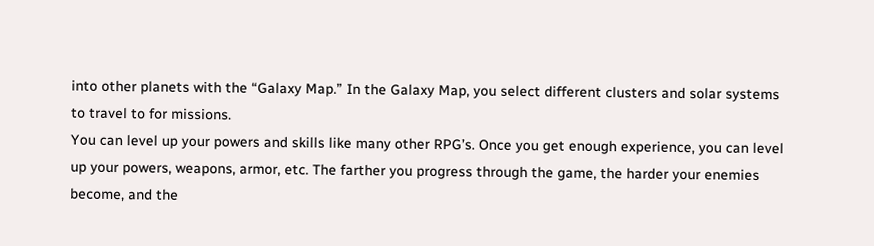into other planets with the “Galaxy Map.” In the Galaxy Map, you select different clusters and solar systems to travel to for missions.
You can level up your powers and skills like many other RPG’s. Once you get enough experience, you can level up your powers, weapons, armor, etc. The farther you progress through the game, the harder your enemies become, and the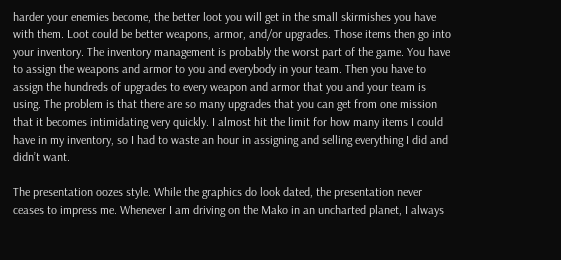harder your enemies become, the better loot you will get in the small skirmishes you have with them. Loot could be better weapons, armor, and/or upgrades. Those items then go into your inventory. The inventory management is probably the worst part of the game. You have to assign the weapons and armor to you and everybody in your team. Then you have to assign the hundreds of upgrades to every weapon and armor that you and your team is using. The problem is that there are so many upgrades that you can get from one mission that it becomes intimidating very quickly. I almost hit the limit for how many items I could have in my inventory, so I had to waste an hour in assigning and selling everything I did and didn’t want.

The presentation oozes style. While the graphics do look dated, the presentation never ceases to impress me. Whenever I am driving on the Mako in an uncharted planet, I always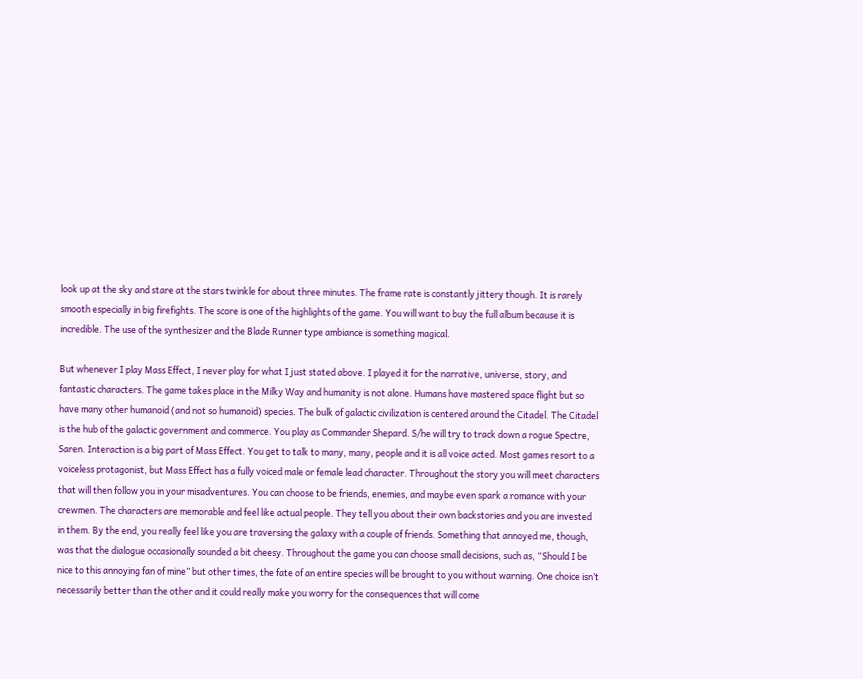look up at the sky and stare at the stars twinkle for about three minutes. The frame rate is constantly jittery though. It is rarely smooth especially in big firefights. The score is one of the highlights of the game. You will want to buy the full album because it is incredible. The use of the synthesizer and the Blade Runner type ambiance is something magical.

But whenever I play Mass Effect, I never play for what I just stated above. I played it for the narrative, universe, story, and fantastic characters. The game takes place in the Milky Way and humanity is not alone. Humans have mastered space flight but so have many other humanoid (and not so humanoid) species. The bulk of galactic civilization is centered around the Citadel. The Citadel is the hub of the galactic government and commerce. You play as Commander Shepard. S/he will try to track down a rogue Spectre, Saren. Interaction is a big part of Mass Effect. You get to talk to many, many, people and it is all voice acted. Most games resort to a voiceless protagonist, but Mass Effect has a fully voiced male or female lead character. Throughout the story you will meet characters that will then follow you in your misadventures. You can choose to be friends, enemies, and maybe even spark a romance with your crewmen. The characters are memorable and feel like actual people. They tell you about their own backstories and you are invested in them. By the end, you really feel like you are traversing the galaxy with a couple of friends. Something that annoyed me, though, was that the dialogue occasionally sounded a bit cheesy. Throughout the game you can choose small decisions, such as, “Should I be nice to this annoying fan of mine” but other times, the fate of an entire species will be brought to you without warning. One choice isn’t necessarily better than the other and it could really make you worry for the consequences that will come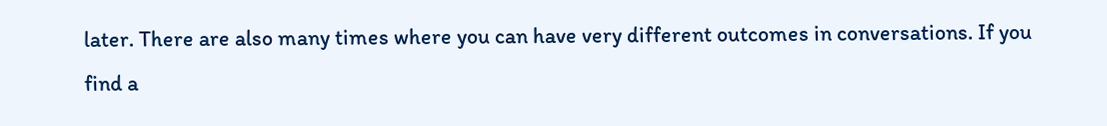later. There are also many times where you can have very different outcomes in conversations. If you find a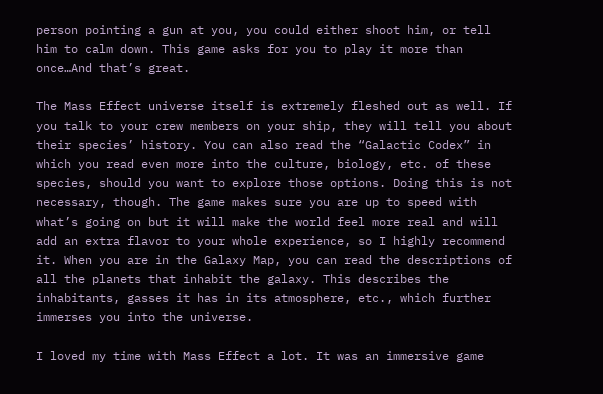person pointing a gun at you, you could either shoot him, or tell him to calm down. This game asks for you to play it more than once…And that’s great.

The Mass Effect universe itself is extremely fleshed out as well. If you talk to your crew members on your ship, they will tell you about their species’ history. You can also read the “Galactic Codex” in which you read even more into the culture, biology, etc. of these species, should you want to explore those options. Doing this is not necessary, though. The game makes sure you are up to speed with what’s going on but it will make the world feel more real and will add an extra flavor to your whole experience, so I highly recommend it. When you are in the Galaxy Map, you can read the descriptions of all the planets that inhabit the galaxy. This describes the inhabitants, gasses it has in its atmosphere, etc., which further immerses you into the universe.

I loved my time with Mass Effect a lot. It was an immersive game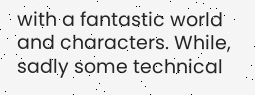with a fantastic world and characters. While, sadly some technical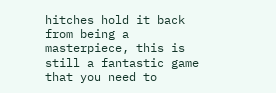hitches hold it back from being a masterpiece, this is still a fantastic game that you need to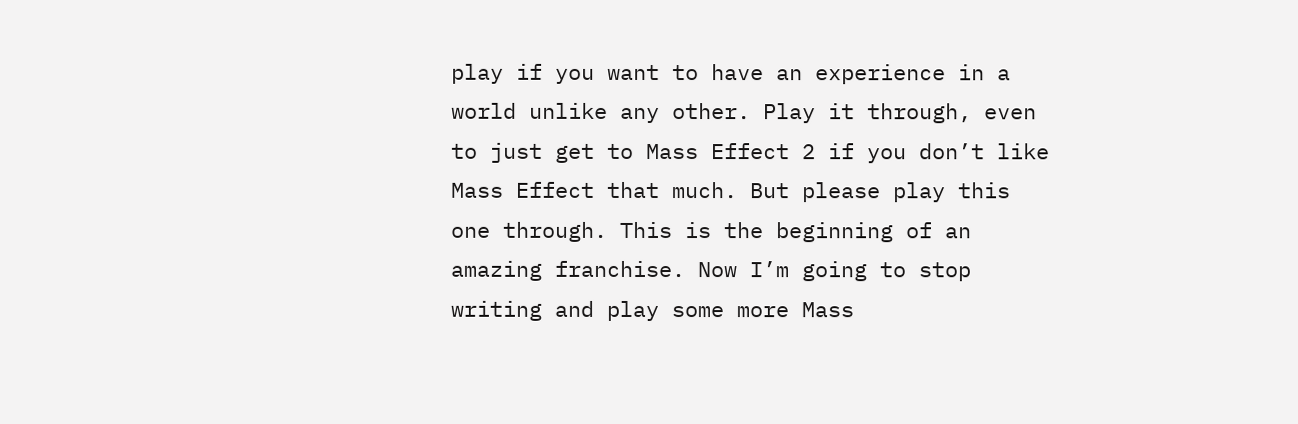play if you want to have an experience in a world unlike any other. Play it through, even to just get to Mass Effect 2 if you don’t like Mass Effect that much. But please play this one through. This is the beginning of an amazing franchise. Now I’m going to stop writing and play some more Mass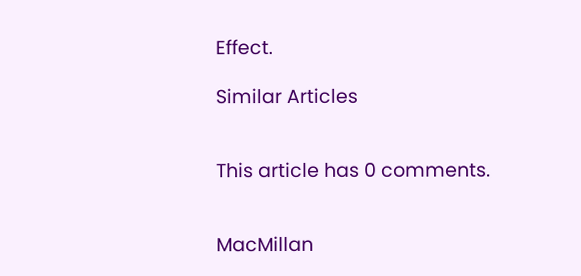Effect.

Similar Articles


This article has 0 comments.


MacMillan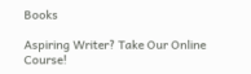Books

Aspiring Writer? Take Our Online Course!